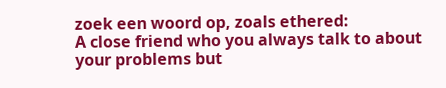zoek een woord op, zoals ethered:
A close friend who you always talk to about your problems but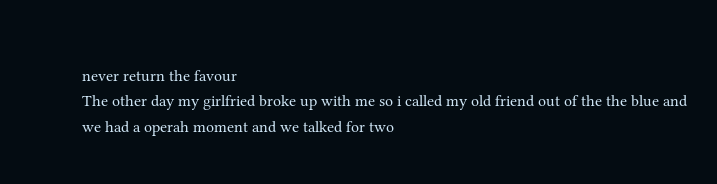never return the favour
The other day my girlfried broke up with me so i called my old friend out of the the blue and we had a operah moment and we talked for two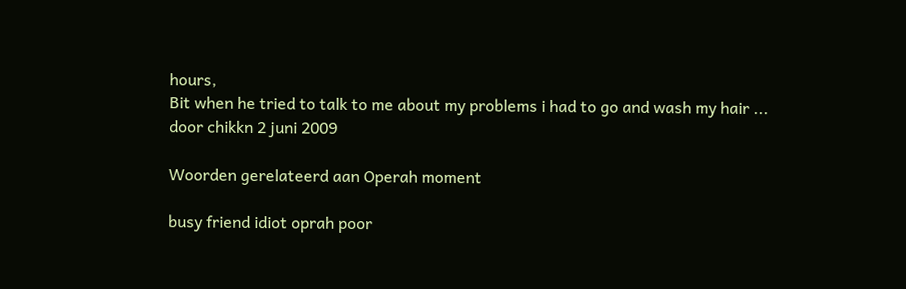hours,
Bit when he tried to talk to me about my problems i had to go and wash my hair ...
door chikkn 2 juni 2009

Woorden gerelateerd aan Operah moment

busy friend idiot oprah poor